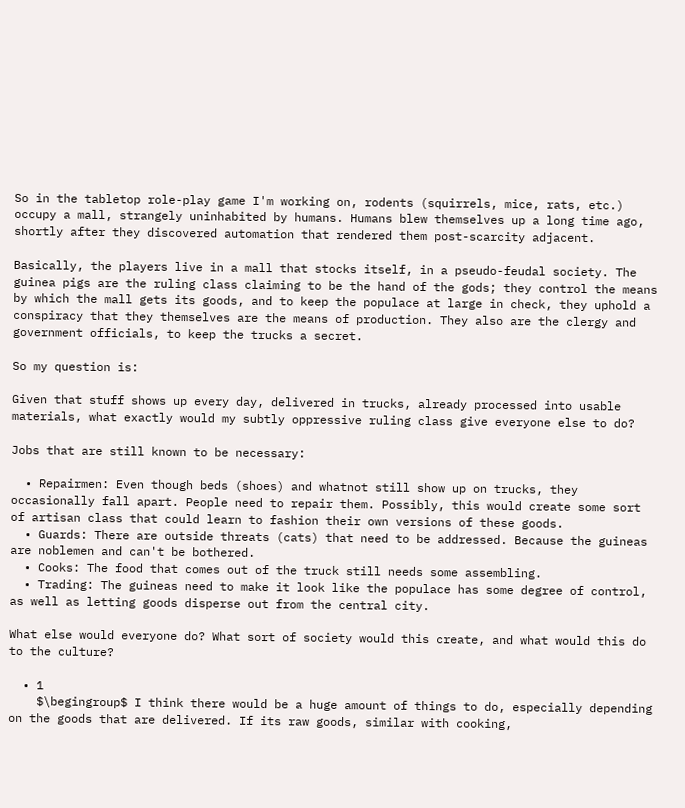So in the tabletop role-play game I'm working on, rodents (squirrels, mice, rats, etc.) occupy a mall, strangely uninhabited by humans. Humans blew themselves up a long time ago, shortly after they discovered automation that rendered them post-scarcity adjacent.

Basically, the players live in a mall that stocks itself, in a pseudo-feudal society. The guinea pigs are the ruling class claiming to be the hand of the gods; they control the means by which the mall gets its goods, and to keep the populace at large in check, they uphold a conspiracy that they themselves are the means of production. They also are the clergy and government officials, to keep the trucks a secret.

So my question is:

Given that stuff shows up every day, delivered in trucks, already processed into usable materials, what exactly would my subtly oppressive ruling class give everyone else to do?

Jobs that are still known to be necessary:

  • Repairmen: Even though beds (shoes) and whatnot still show up on trucks, they occasionally fall apart. People need to repair them. Possibly, this would create some sort of artisan class that could learn to fashion their own versions of these goods.
  • Guards: There are outside threats (cats) that need to be addressed. Because the guineas are noblemen and can't be bothered.
  • Cooks: The food that comes out of the truck still needs some assembling.
  • Trading: The guineas need to make it look like the populace has some degree of control, as well as letting goods disperse out from the central city.

What else would everyone do? What sort of society would this create, and what would this do to the culture?

  • 1
    $\begingroup$ I think there would be a huge amount of things to do, especially depending on the goods that are delivered. If its raw goods, similar with cooking,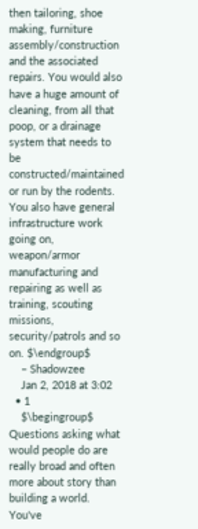then tailoring, shoe making, furniture assembly/construction and the associated repairs. You would also have a huge amount of cleaning, from all that poop, or a drainage system that needs to be constructed/maintained or run by the rodents. You also have general infrastructure work going on, weapon/armor manufacturing and repairing as well as training, scouting missions, security/patrols and so on. $\endgroup$
    – Shadowzee
    Jan 2, 2018 at 3:02
  • 1
    $\begingroup$ Questions asking what would people do are really broad and often more about story than building a world. You've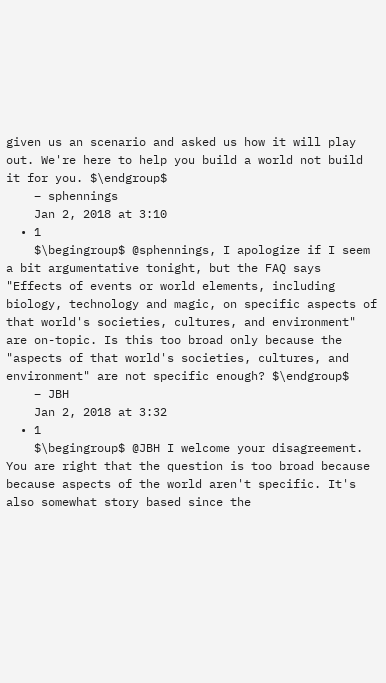given us an scenario and asked us how it will play out. We're here to help you build a world not build it for you. $\endgroup$
    – sphennings
    Jan 2, 2018 at 3:10
  • 1
    $\begingroup$ @sphennings, I apologize if I seem a bit argumentative tonight, but the FAQ says "Effects of events or world elements, including biology, technology and magic, on specific aspects of that world's societies, cultures, and environment" are on-topic. Is this too broad only because the "aspects of that world's societies, cultures, and environment" are not specific enough? $\endgroup$
    – JBH
    Jan 2, 2018 at 3:32
  • 1
    $\begingroup$ @JBH I welcome your disagreement. You are right that the question is too broad because because aspects of the world aren't specific. It's also somewhat story based since the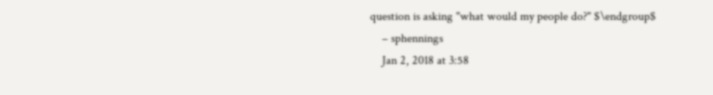question is asking "what would my people do?" $\endgroup$
    – sphennings
    Jan 2, 2018 at 3:58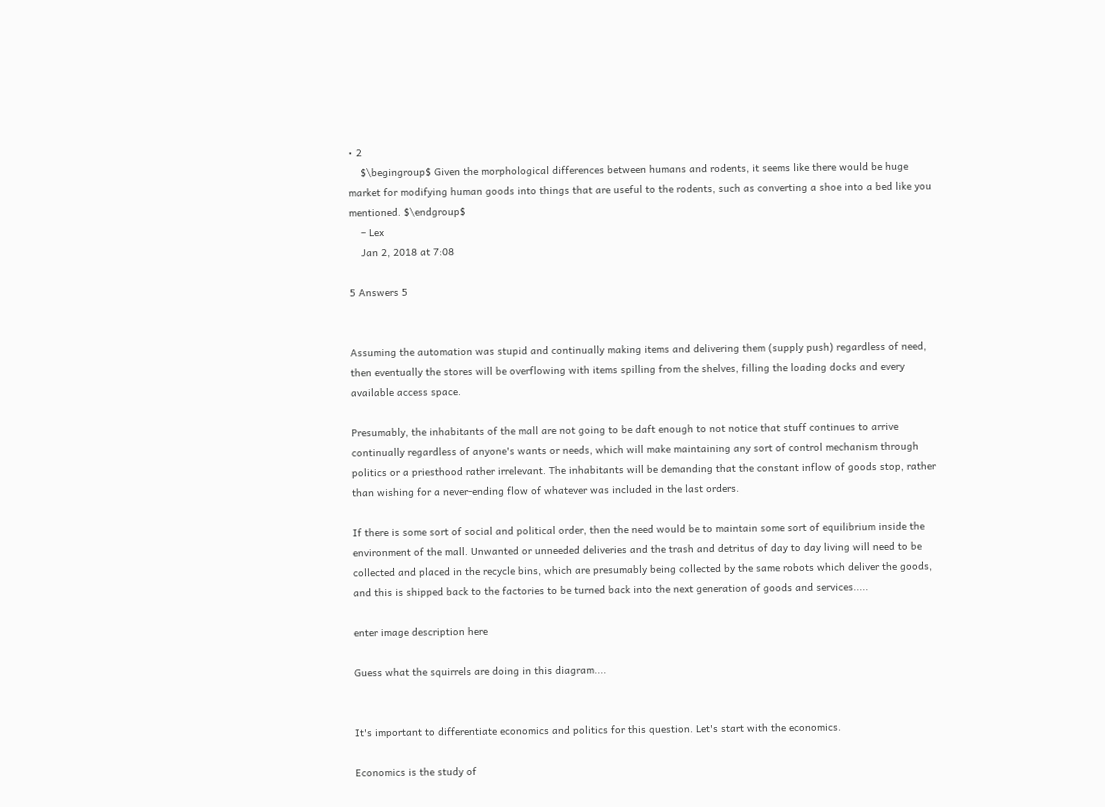• 2
    $\begingroup$ Given the morphological differences between humans and rodents, it seems like there would be huge market for modifying human goods into things that are useful to the rodents, such as converting a shoe into a bed like you mentioned. $\endgroup$
    – Lex
    Jan 2, 2018 at 7:08

5 Answers 5


Assuming the automation was stupid and continually making items and delivering them (supply push) regardless of need, then eventually the stores will be overflowing with items spilling from the shelves, filling the loading docks and every available access space.

Presumably, the inhabitants of the mall are not going to be daft enough to not notice that stuff continues to arrive continually regardless of anyone's wants or needs, which will make maintaining any sort of control mechanism through politics or a priesthood rather irrelevant. The inhabitants will be demanding that the constant inflow of goods stop, rather than wishing for a never-ending flow of whatever was included in the last orders.

If there is some sort of social and political order, then the need would be to maintain some sort of equilibrium inside the environment of the mall. Unwanted or unneeded deliveries and the trash and detritus of day to day living will need to be collected and placed in the recycle bins, which are presumably being collected by the same robots which deliver the goods, and this is shipped back to the factories to be turned back into the next generation of goods and services.....

enter image description here

Guess what the squirrels are doing in this diagram....


It's important to differentiate economics and politics for this question. Let's start with the economics.

Economics is the study of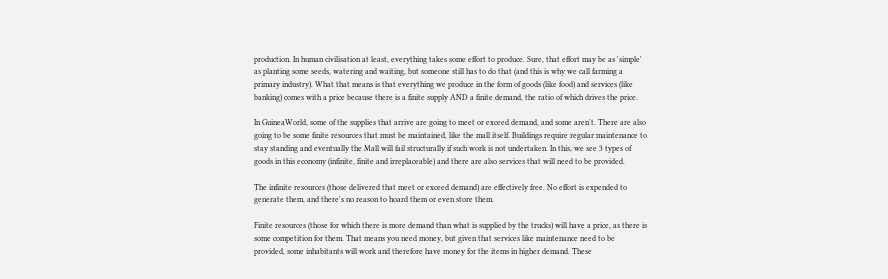production. In human civilisation at least, everything takes some effort to produce. Sure, that effort may be as 'simple' as planting some seeds, watering and waiting, but someone still has to do that (and this is why we call farming a primary industry). What that means is that everything we produce in the form of goods (like food) and services (like banking) comes with a price because there is a finite supply AND a finite demand, the ratio of which drives the price.

In GuineaWorld, some of the supplies that arrive are going to meet or exceed demand, and some aren't. There are also going to be some finite resources that must be maintained, like the mall itself. Buildings require regular maintenance to stay standing and eventually the Mall will fail structurally if such work is not undertaken. In this, we see 3 types of goods in this economy (infinite, finite and irreplaceable) and there are also services that will need to be provided.

The infinite resources (those delivered that meet or exceed demand) are effectively free. No effort is expended to generate them, and there's no reason to hoard them or even store them.

Finite resources (those for which there is more demand than what is supplied by the trucks) will have a price, as there is some competition for them. That means you need money, but given that services like maintenance need to be provided, some inhabitants will work and therefore have money for the items in higher demand. These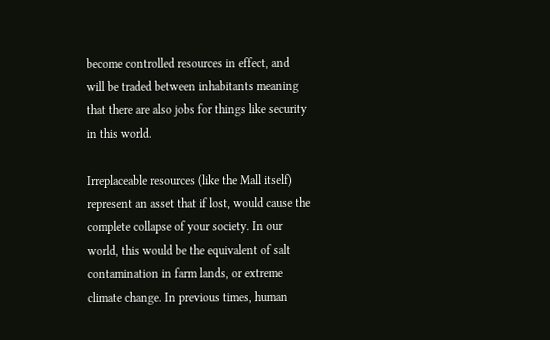become controlled resources in effect, and will be traded between inhabitants meaning that there are also jobs for things like security in this world.

Irreplaceable resources (like the Mall itself) represent an asset that if lost, would cause the complete collapse of your society. In our world, this would be the equivalent of salt contamination in farm lands, or extreme climate change. In previous times, human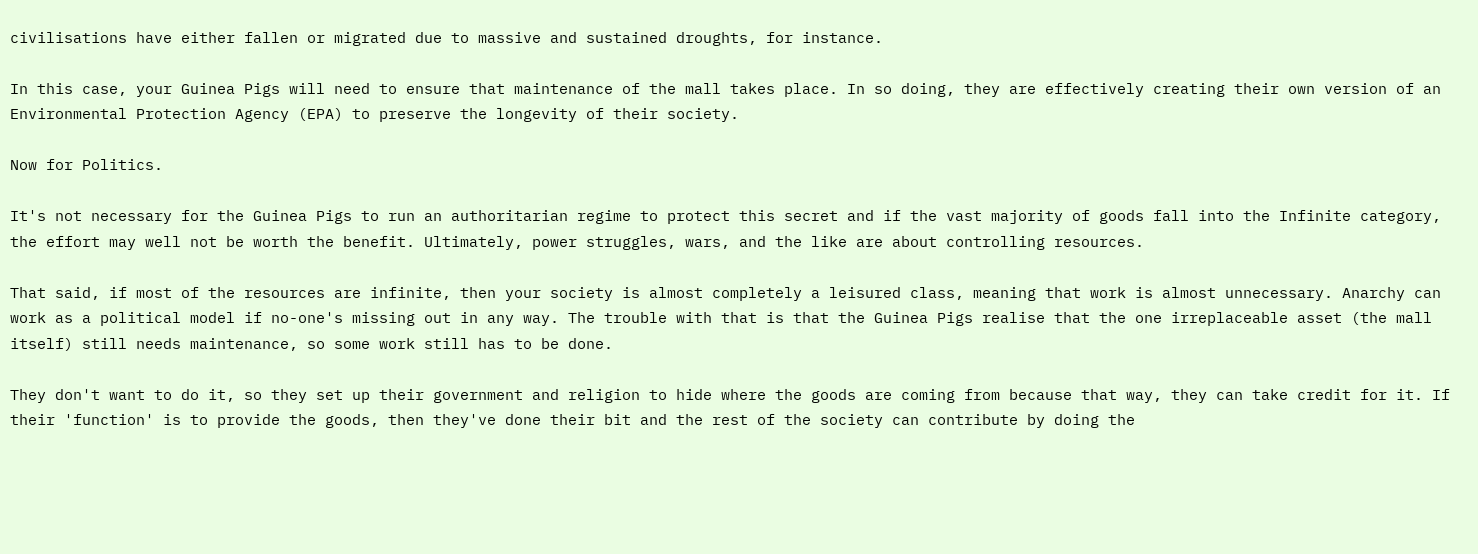civilisations have either fallen or migrated due to massive and sustained droughts, for instance.

In this case, your Guinea Pigs will need to ensure that maintenance of the mall takes place. In so doing, they are effectively creating their own version of an Environmental Protection Agency (EPA) to preserve the longevity of their society.

Now for Politics.

It's not necessary for the Guinea Pigs to run an authoritarian regime to protect this secret and if the vast majority of goods fall into the Infinite category, the effort may well not be worth the benefit. Ultimately, power struggles, wars, and the like are about controlling resources.

That said, if most of the resources are infinite, then your society is almost completely a leisured class, meaning that work is almost unnecessary. Anarchy can work as a political model if no-one's missing out in any way. The trouble with that is that the Guinea Pigs realise that the one irreplaceable asset (the mall itself) still needs maintenance, so some work still has to be done.

They don't want to do it, so they set up their government and religion to hide where the goods are coming from because that way, they can take credit for it. If their 'function' is to provide the goods, then they've done their bit and the rest of the society can contribute by doing the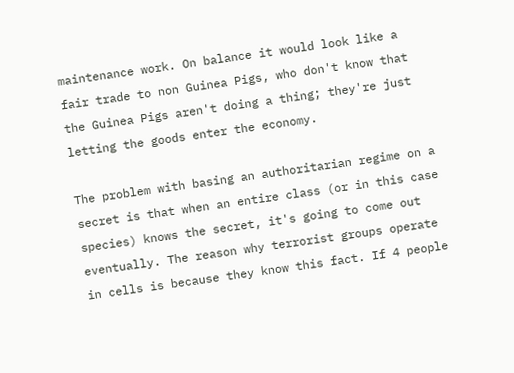maintenance work. On balance it would look like a fair trade to non Guinea Pigs, who don't know that the Guinea Pigs aren't doing a thing; they're just letting the goods enter the economy.

The problem with basing an authoritarian regime on a secret is that when an entire class (or in this case species) knows the secret, it's going to come out eventually. The reason why terrorist groups operate in cells is because they know this fact. If 4 people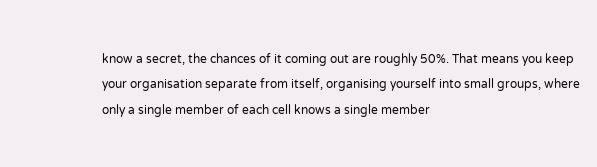know a secret, the chances of it coming out are roughly 50%. That means you keep your organisation separate from itself, organising yourself into small groups, where only a single member of each cell knows a single member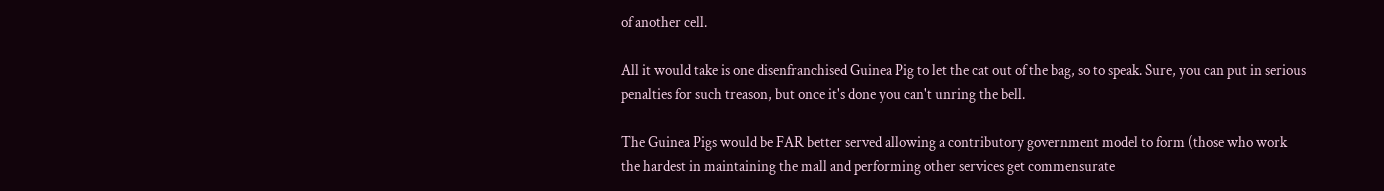of another cell.

All it would take is one disenfranchised Guinea Pig to let the cat out of the bag, so to speak. Sure, you can put in serious penalties for such treason, but once it's done you can't unring the bell.

The Guinea Pigs would be FAR better served allowing a contributory government model to form (those who work the hardest in maintaining the mall and performing other services get commensurate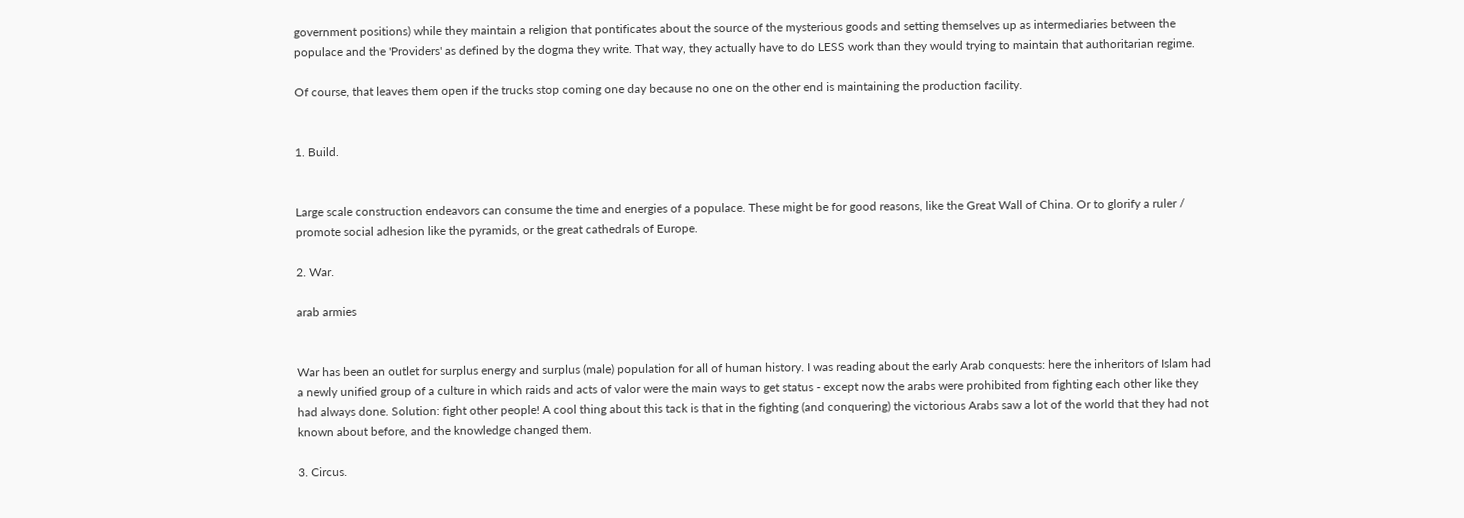government positions) while they maintain a religion that pontificates about the source of the mysterious goods and setting themselves up as intermediaries between the populace and the 'Providers' as defined by the dogma they write. That way, they actually have to do LESS work than they would trying to maintain that authoritarian regime.

Of course, that leaves them open if the trucks stop coming one day because no one on the other end is maintaining the production facility.


1. Build.


Large scale construction endeavors can consume the time and energies of a populace. These might be for good reasons, like the Great Wall of China. Or to glorify a ruler / promote social adhesion like the pyramids, or the great cathedrals of Europe.

2. War.

arab armies


War has been an outlet for surplus energy and surplus (male) population for all of human history. I was reading about the early Arab conquests: here the inheritors of Islam had a newly unified group of a culture in which raids and acts of valor were the main ways to get status - except now the arabs were prohibited from fighting each other like they had always done. Solution: fight other people! A cool thing about this tack is that in the fighting (and conquering) the victorious Arabs saw a lot of the world that they had not known about before, and the knowledge changed them.

3. Circus.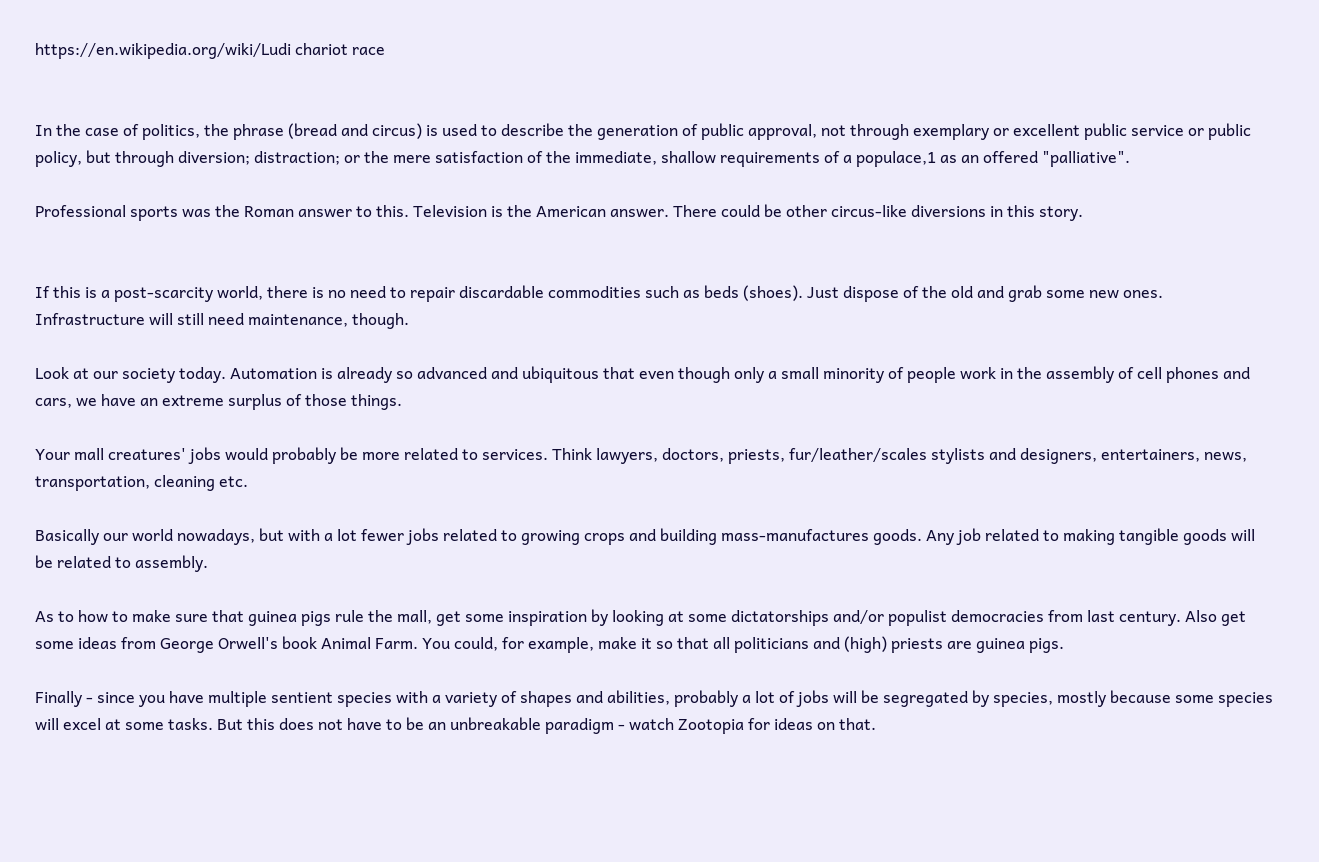https://en.wikipedia.org/wiki/Ludi chariot race


In the case of politics, the phrase (bread and circus) is used to describe the generation of public approval, not through exemplary or excellent public service or public policy, but through diversion; distraction; or the mere satisfaction of the immediate, shallow requirements of a populace,1 as an offered "palliative".

Professional sports was the Roman answer to this. Television is the American answer. There could be other circus-like diversions in this story.


If this is a post-scarcity world, there is no need to repair discardable commodities such as beds (shoes). Just dispose of the old and grab some new ones. Infrastructure will still need maintenance, though.

Look at our society today. Automation is already so advanced and ubiquitous that even though only a small minority of people work in the assembly of cell phones and cars, we have an extreme surplus of those things.

Your mall creatures' jobs would probably be more related to services. Think lawyers, doctors, priests, fur/leather/scales stylists and designers, entertainers, news, transportation, cleaning etc.

Basically our world nowadays, but with a lot fewer jobs related to growing crops and building mass-manufactures goods. Any job related to making tangible goods will be related to assembly.

As to how to make sure that guinea pigs rule the mall, get some inspiration by looking at some dictatorships and/or populist democracies from last century. Also get some ideas from George Orwell's book Animal Farm. You could, for example, make it so that all politicians and (high) priests are guinea pigs.

Finally - since you have multiple sentient species with a variety of shapes and abilities, probably a lot of jobs will be segregated by species, mostly because some species will excel at some tasks. But this does not have to be an unbreakable paradigm - watch Zootopia for ideas on that.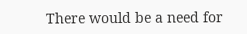There would be a need for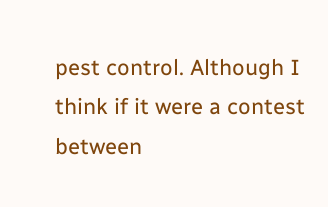pest control. Although I think if it were a contest between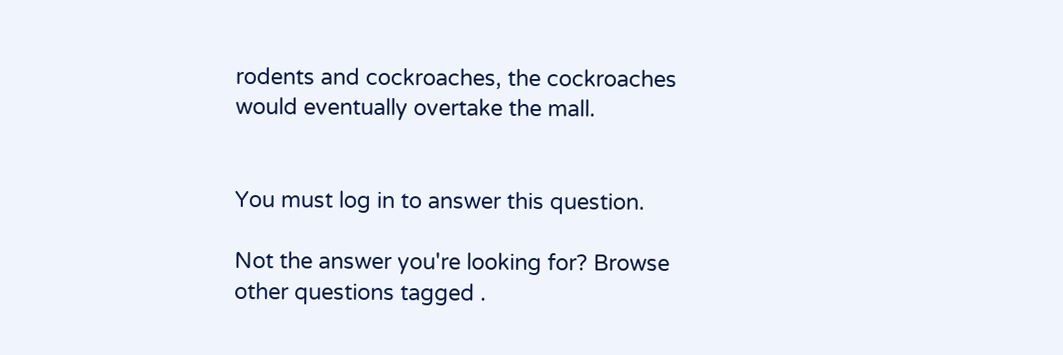rodents and cockroaches, the cockroaches would eventually overtake the mall.


You must log in to answer this question.

Not the answer you're looking for? Browse other questions tagged .